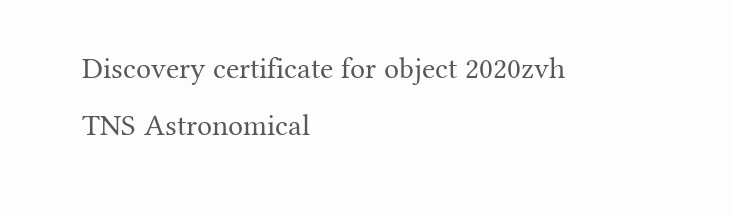Discovery certificate for object 2020zvh
TNS Astronomical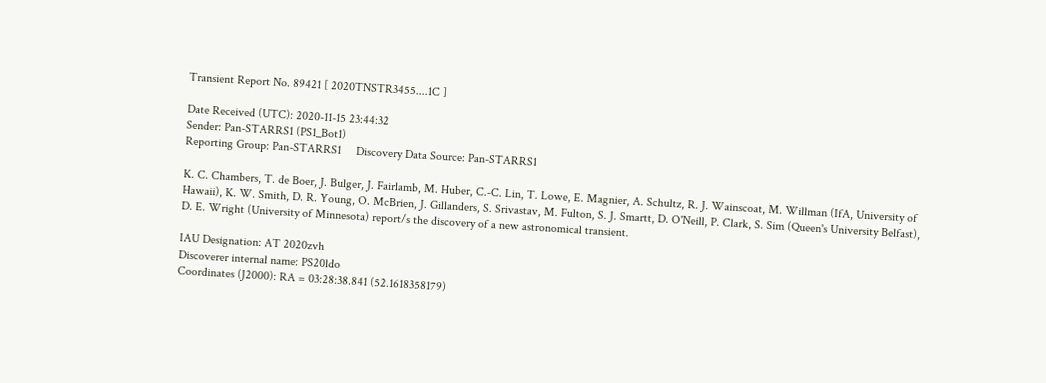Transient Report No. 89421 [ 2020TNSTR3455....1C ]

Date Received (UTC): 2020-11-15 23:44:32
Sender: Pan-STARRS1 (PS1_Bot1)
Reporting Group: Pan-STARRS1     Discovery Data Source: Pan-STARRS1

K. C. Chambers, T. de Boer, J. Bulger, J. Fairlamb, M. Huber, C.-C. Lin, T. Lowe, E. Magnier, A. Schultz, R. J. Wainscoat, M. Willman (IfA, University of Hawaii), K. W. Smith, D. R. Young, O. McBrien, J. Gillanders, S. Srivastav, M. Fulton, S. J. Smartt, D. O'Neill, P. Clark, S. Sim (Queen's University Belfast), D. E. Wright (University of Minnesota) report/s the discovery of a new astronomical transient.

IAU Designation: AT 2020zvh
Discoverer internal name: PS20ldo
Coordinates (J2000): RA = 03:28:38.841 (52.1618358179)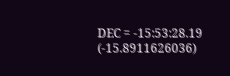DEC = -15:53:28.19 (-15.8911626036)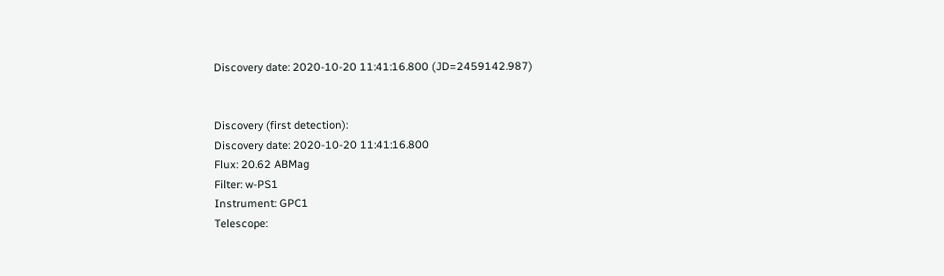Discovery date: 2020-10-20 11:41:16.800 (JD=2459142.987)


Discovery (first detection):
Discovery date: 2020-10-20 11:41:16.800
Flux: 20.62 ABMag
Filter: w-PS1
Instrument: GPC1
Telescope: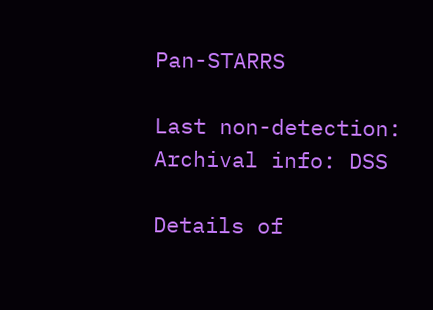Pan-STARRS

Last non-detection:
Archival info: DSS

Details of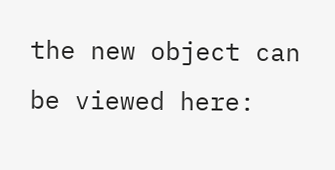the new object can be viewed here: